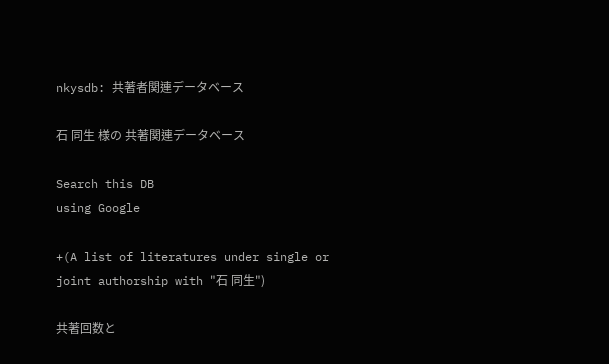nkysdb: 共著者関連データベース

石 同生 様の 共著関連データベース

Search this DB
using Google

+(A list of literatures under single or joint authorship with "石 同生")

共著回数と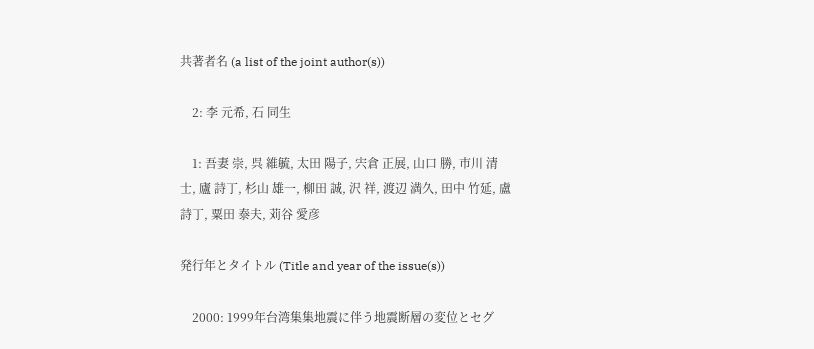共著者名 (a list of the joint author(s))

    2: 李 元希, 石 同生

    1: 吾妻 崇, 呉 維毓, 太田 陽子, 宍倉 正展, 山口 勝, 市川 清士, 廬 詩丁, 杉山 雄一, 柳田 誠, 沢 祥, 渡辺 満久, 田中 竹延, 盧 詩丁, 粟田 泰夫, 苅谷 愛彦

発行年とタイトル (Title and year of the issue(s))

    2000: 1999年台湾集集地震に伴う地震断層の変位とセグ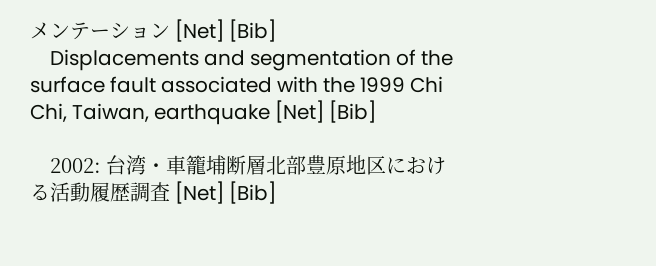メンテーション [Net] [Bib]
    Displacements and segmentation of the surface fault associated with the 1999 Chi Chi, Taiwan, earthquake [Net] [Bib]

    2002: 台湾・車籠埔断層北部豊原地区における活動履歴調査 [Net] [Bib]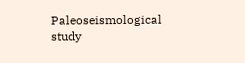Paleoseismological study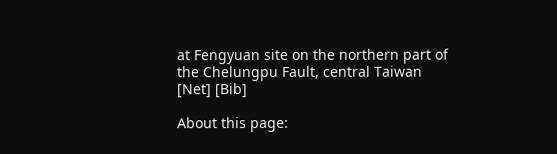at Fengyuan site on the northern part of the Chelungpu Fault, central Taiwan [Net] [Bib]

About this page: